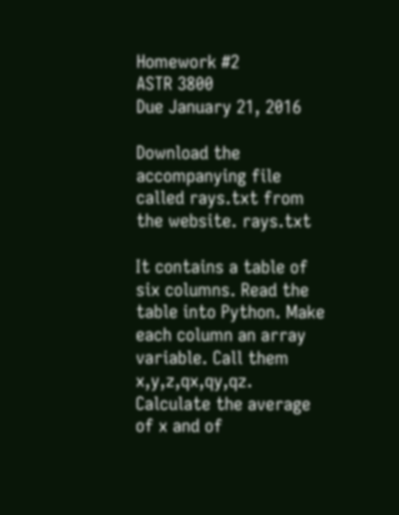Homework #2
ASTR 3800
Due January 21, 2016

Download the accompanying file called rays.txt from the website. rays.txt

It contains a table of six columns. Read the table into Python. Make each column an array variable. Call them x,y,z,qx,qy,qz. Calculate the average of x and of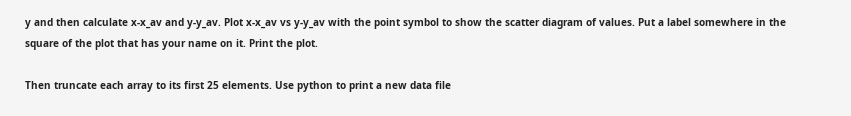y and then calculate x-x_av and y-y_av. Plot x-x_av vs y-y_av with the point symbol to show the scatter diagram of values. Put a label somewhere in the square of the plot that has your name on it. Print the plot.

Then truncate each array to its first 25 elements. Use python to print a new data file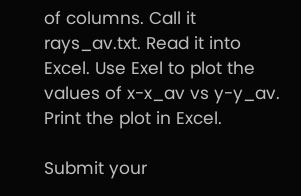of columns. Call it rays_av.txt. Read it into Excel. Use Exel to plot the values of x-x_av vs y-y_av.  Print the plot in Excel.

Submit your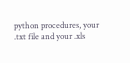python procedures, your .txt file and your .xls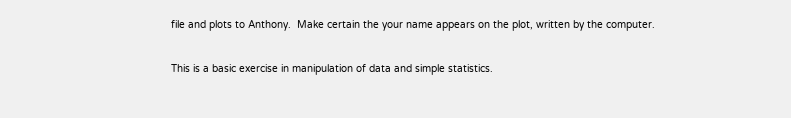file and plots to Anthony.  Make certain the your name appears on the plot, written by the computer.

This is a basic exercise in manipulation of data and simple statistics.